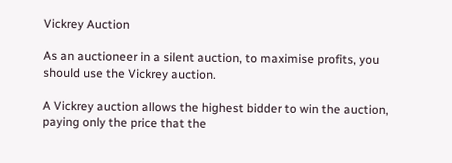Vickrey Auction

As an auctioneer in a silent auction, to maximise profits, you should use the Vickrey auction.

A Vickrey auction allows the highest bidder to win the auction, paying only the price that the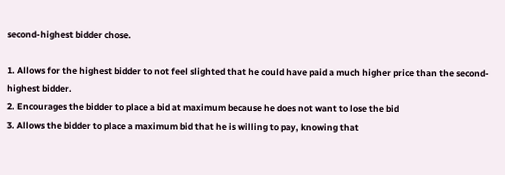second-highest bidder chose.

1. Allows for the highest bidder to not feel slighted that he could have paid a much higher price than the second-highest bidder.
2. Encourages the bidder to place a bid at maximum because he does not want to lose the bid
3. Allows the bidder to place a maximum bid that he is willing to pay, knowing that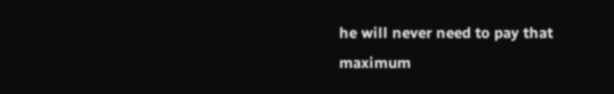he will never need to pay that maximum